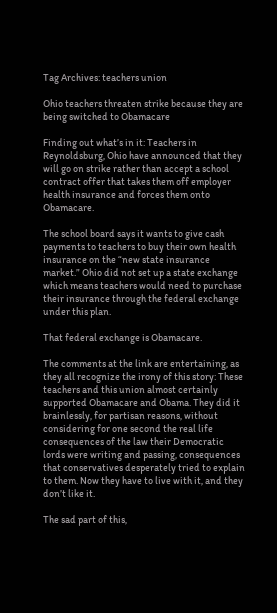Tag Archives: teachers union

Ohio teachers threaten strike because they are being switched to Obamacare

Finding out what’s in it: Teachers in Reynoldsburg, Ohio have announced that they will go on strike rather than accept a school contract offer that takes them off employer health insurance and forces them onto Obamacare.

The school board says it wants to give cash payments to teachers to buy their own health insurance on the “new state insurance market.” Ohio did not set up a state exchange which means teachers would need to purchase their insurance through the federal exchange under this plan.

That federal exchange is Obamacare.

The comments at the link are entertaining, as they all recognize the irony of this story: These teachers and this union almost certainly supported Obamacare and Obama. They did it brainlessly, for partisan reasons, without considering for one second the real life consequences of the law their Democratic lords were writing and passing, consequences that conservatives desperately tried to explain to them. Now they have to live with it, and they don’t like it.

The sad part of this,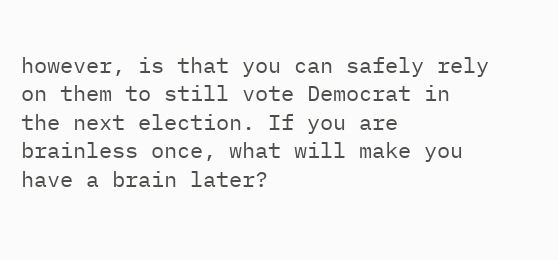however, is that you can safely rely on them to still vote Democrat in the next election. If you are brainless once, what will make you have a brain later?